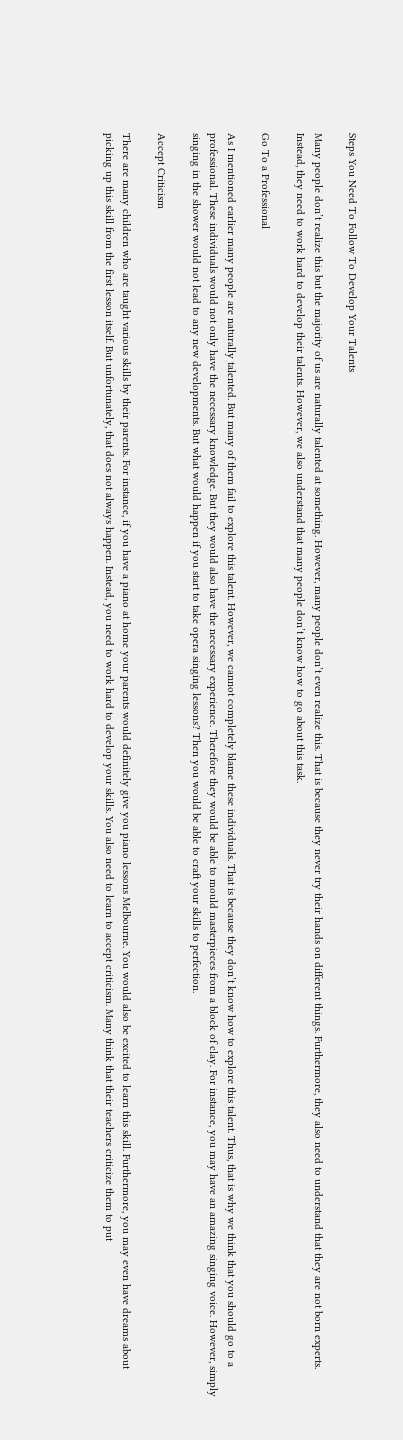Steps You Need To Follow To Develop Your Talents

Many people don’t realize this but the majority of us are naturally talented at something. However, many people don’t even realize this. That is because they never try their hands on different things. Furthermore, they also need to understand that they are not born experts. Instead, they need to work hard to develop their talents. However, we also understand that many people don’t know how to go about this task.

Go To a Professional

As I mentioned earlier many people are naturally talented. But many of them fail to explore this talent. However, we cannot completely blame these individuals. That is because they don’t know how to explore this talent. Thus, that is why we think that you should go to a professional. These individuals would not only have the necessary knowledge. But they would also have the necessary experience. Therefore they would be able to mould masterpieces from a block of clay. For instance, you may have an amazing singing voice. However, simply singing in the shower would not lead to any new developments. But what would happen if you start to take opera singing lessons? Then you would be able to craft your skills to perfection.

Accept Criticism

There are many children who are taught various skills by their parents. For instance, if you have a piano at home your parents would definitely give you piano lessons Melbourne. You would also be excited to learn this skill. Furthermore, you may even have dreams about picking up this skill from the first lesson itself. But unfortunately, that does not always happen. Instead, you need to work hard to develop your skills. You also need to learn to accept criticism. Many think that their teachers criticize them to put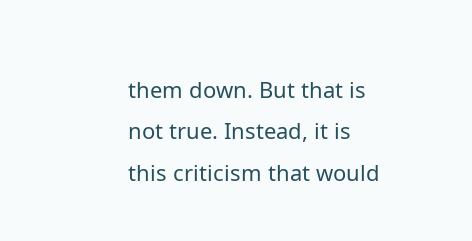them down. But that is not true. Instead, it is this criticism that would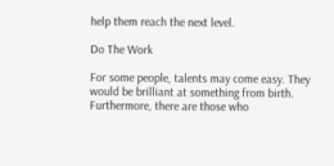help them reach the next level.

Do The Work

For some people, talents may come easy. They would be brilliant at something from birth. Furthermore, there are those who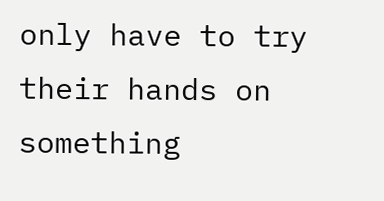only have to try their hands on something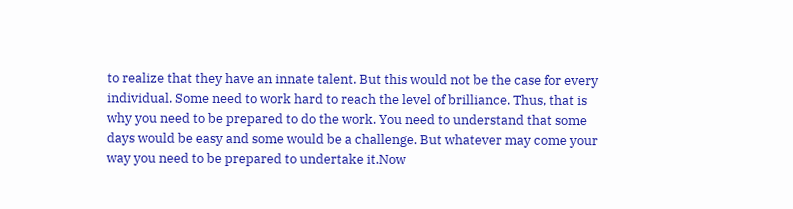to realize that they have an innate talent. But this would not be the case for every individual. Some need to work hard to reach the level of brilliance. Thus, that is why you need to be prepared to do the work. You need to understand that some days would be easy and some would be a challenge. But whatever may come your way you need to be prepared to undertake it.Now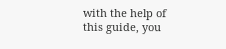with the help of this guide, you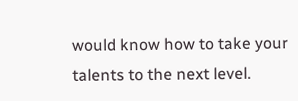would know how to take your talents to the next level.